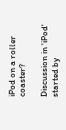iPod on a roller coaster?

Discussion in 'iPod' started by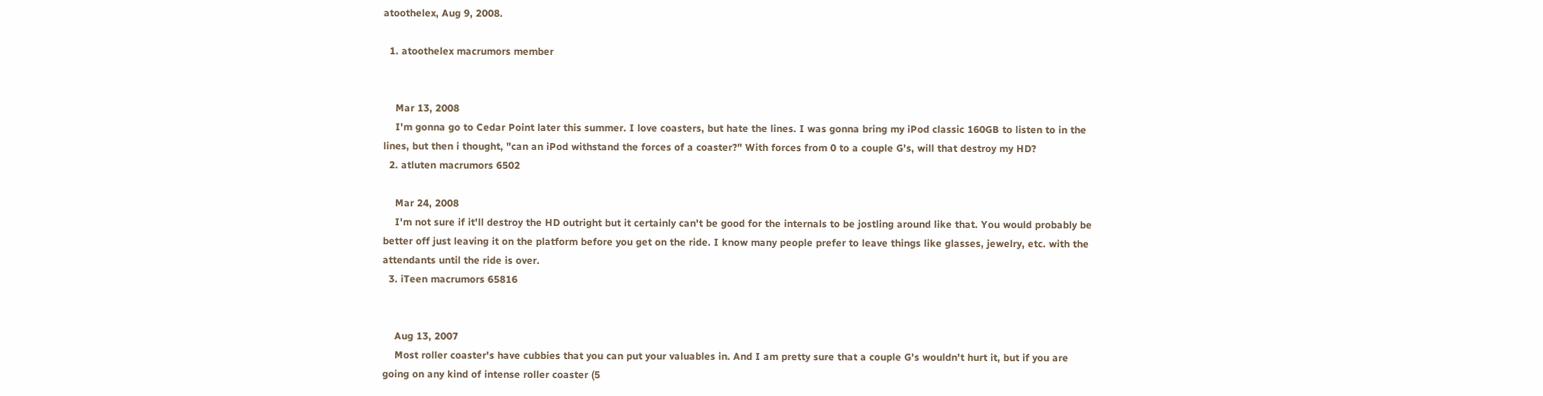atoothelex, Aug 9, 2008.

  1. atoothelex macrumors member


    Mar 13, 2008
    I'm gonna go to Cedar Point later this summer. I love coasters, but hate the lines. I was gonna bring my iPod classic 160GB to listen to in the lines, but then i thought, "can an iPod withstand the forces of a coaster?" With forces from 0 to a couple G's, will that destroy my HD?
  2. atluten macrumors 6502

    Mar 24, 2008
    I'm not sure if it'll destroy the HD outright but it certainly can't be good for the internals to be jostling around like that. You would probably be better off just leaving it on the platform before you get on the ride. I know many people prefer to leave things like glasses, jewelry, etc. with the attendants until the ride is over.
  3. iTeen macrumors 65816


    Aug 13, 2007
    Most roller coaster's have cubbies that you can put your valuables in. And I am pretty sure that a couple G's wouldn't hurt it, but if you are going on any kind of intense roller coaster (5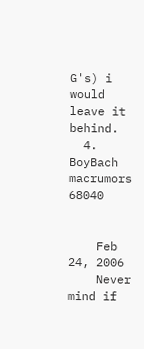G's) i would leave it behind.
  4. BoyBach macrumors 68040


    Feb 24, 2006
    Never mind if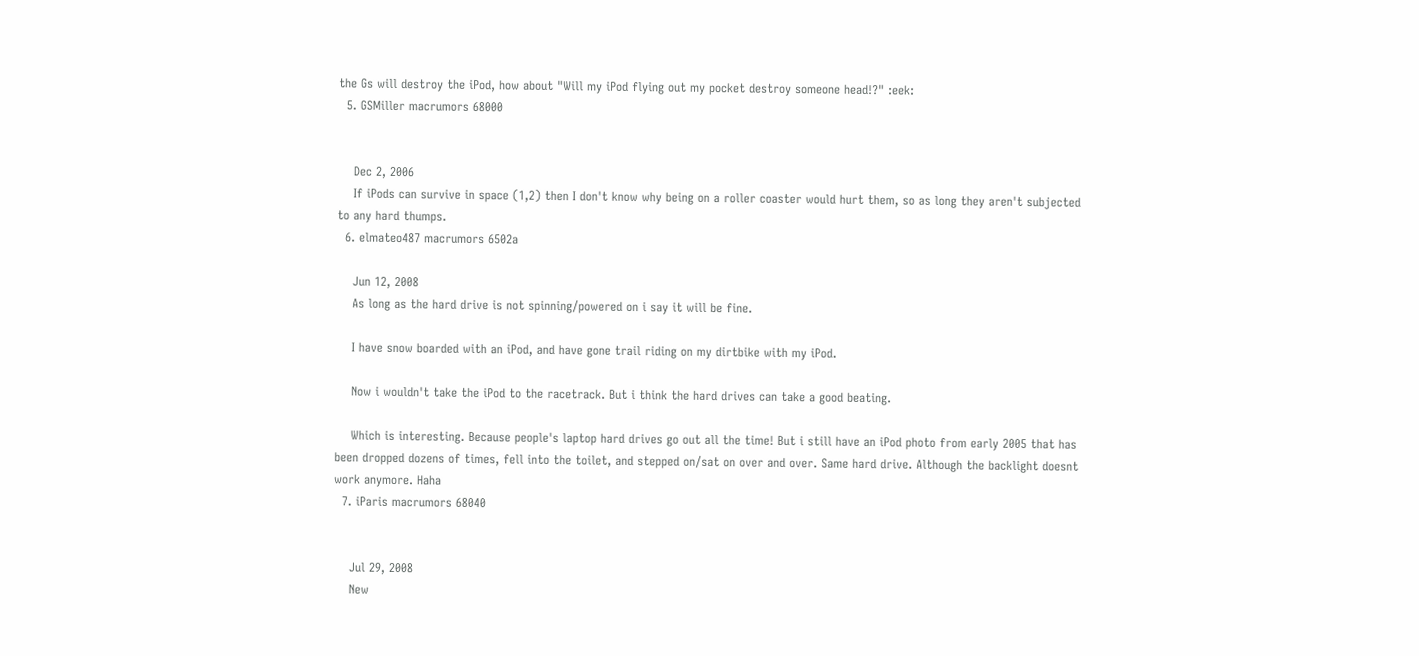the Gs will destroy the iPod, how about "Will my iPod flying out my pocket destroy someone head!?" :eek:
  5. GSMiller macrumors 68000


    Dec 2, 2006
    If iPods can survive in space (1,2) then I don't know why being on a roller coaster would hurt them, so as long they aren't subjected to any hard thumps.
  6. elmateo487 macrumors 6502a

    Jun 12, 2008
    As long as the hard drive is not spinning/powered on i say it will be fine.

    I have snow boarded with an iPod, and have gone trail riding on my dirtbike with my iPod.

    Now i wouldn't take the iPod to the racetrack. But i think the hard drives can take a good beating.

    Which is interesting. Because people's laptop hard drives go out all the time! But i still have an iPod photo from early 2005 that has been dropped dozens of times, fell into the toilet, and stepped on/sat on over and over. Same hard drive. Although the backlight doesnt work anymore. Haha
  7. iParis macrumors 68040


    Jul 29, 2008
    New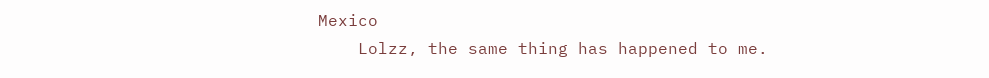Mexico
    Lolzz, the same thing has happened to me.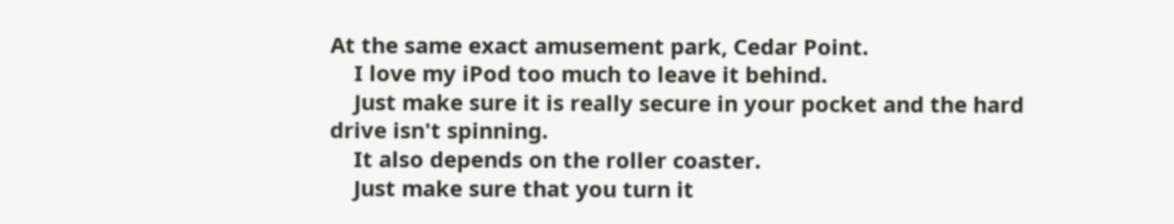At the same exact amusement park, Cedar Point.
    I love my iPod too much to leave it behind.
    Just make sure it is really secure in your pocket and the hard drive isn't spinning.
    It also depends on the roller coaster.
    Just make sure that you turn it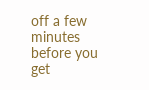off a few minutes before you get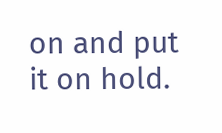on and put it on hold.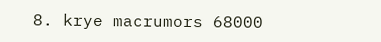8. krye macrumors 68000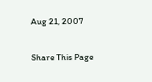Aug 21, 2007

Share This Page